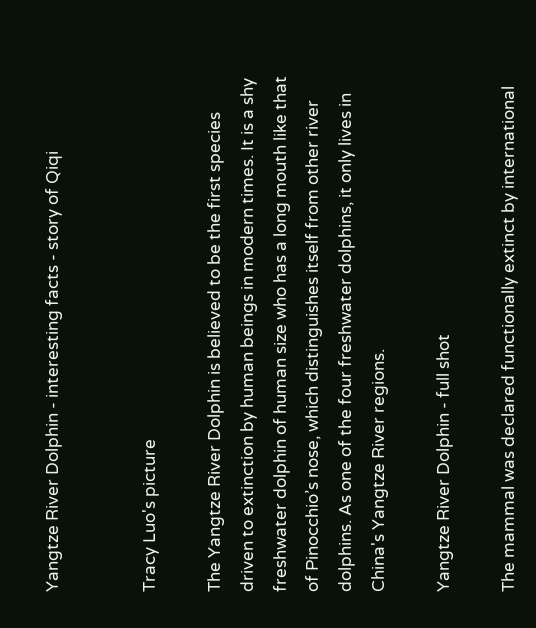Yangtze River Dolphin - interesting facts - story of Qiqi


Tracy Luo's picture

The Yangtze River Dolphin is believed to be the first species driven to extinction by human beings in modern times. It is a shy freshwater dolphin of human size who has a long mouth like that of Pinocchio’s nose, which distinguishes itself from other river dolphins. As one of the four freshwater dolphins, it only lives in China's Yangtze River regions.

Yangtze River Dolphin - full shot

The mammal was declared functionally extinct by international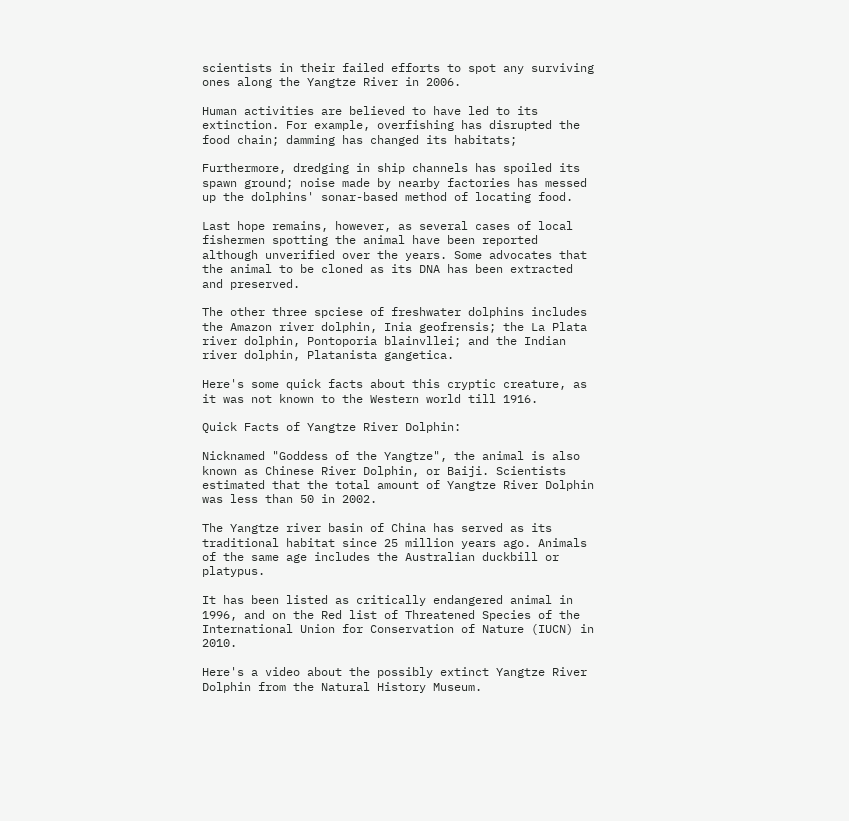scientists in their failed efforts to spot any surviving ones along the Yangtze River in 2006.

Human activities are believed to have led to its extinction. For example, overfishing has disrupted the food chain; damming has changed its habitats;

Furthermore, dredging in ship channels has spoiled its spawn ground; noise made by nearby factories has messed up the dolphins' sonar-based method of locating food.

Last hope remains, however, as several cases of local fishermen spotting the animal have been reported although unverified over the years. Some advocates that the animal to be cloned as its DNA has been extracted and preserved.

The other three spciese of freshwater dolphins includes the Amazon river dolphin, Inia geofrensis; the La Plata river dolphin, Pontoporia blainvllei; and the Indian river dolphin, Platanista gangetica.

Here's some quick facts about this cryptic creature, as it was not known to the Western world till 1916.

Quick Facts of Yangtze River Dolphin:

Nicknamed "Goddess of the Yangtze", the animal is also known as Chinese River Dolphin, or Baiji. Scientists estimated that the total amount of Yangtze River Dolphin was less than 50 in 2002.

The Yangtze river basin of China has served as its traditional habitat since 25 million years ago. Animals of the same age includes the Australian duckbill or platypus.

It has been listed as critically endangered animal in 1996, and on the Red list of Threatened Species of the International Union for Conservation of Nature (IUCN) in 2010.

Here's a video about the possibly extinct Yangtze River Dolphin from the Natural History Museum.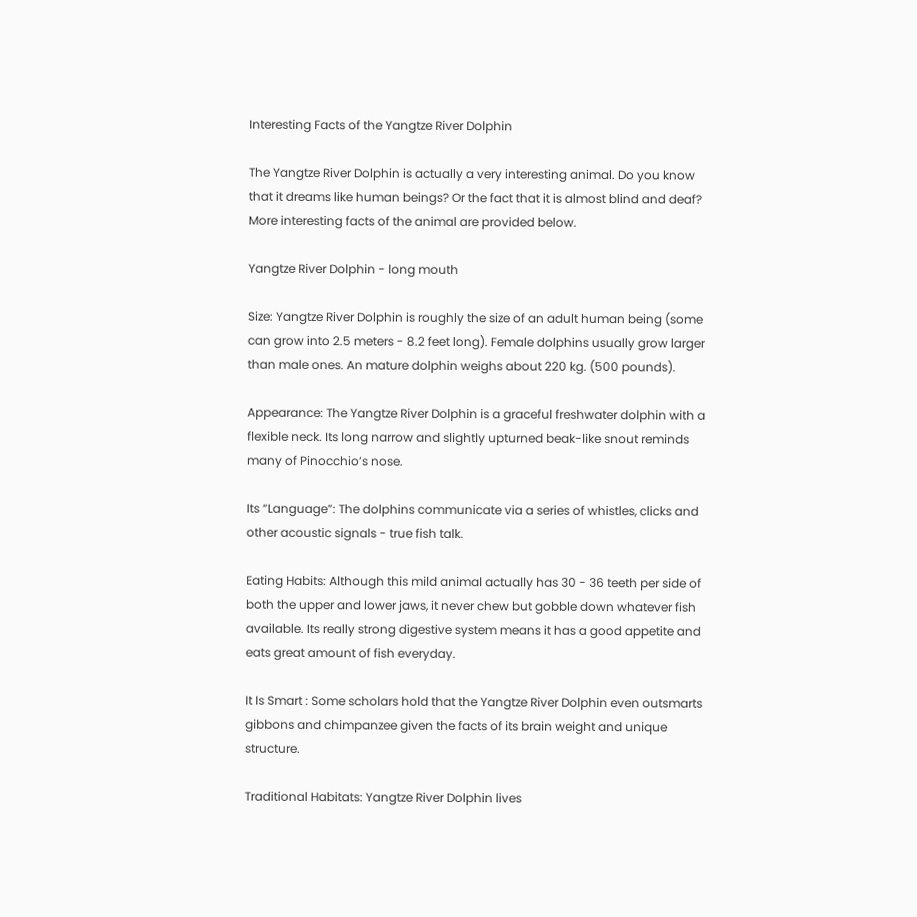Interesting Facts of the Yangtze River Dolphin

The Yangtze River Dolphin is actually a very interesting animal. Do you know that it dreams like human beings? Or the fact that it is almost blind and deaf? More interesting facts of the animal are provided below.

Yangtze River Dolphin - long mouth

Size: Yangtze River Dolphin is roughly the size of an adult human being (some can grow into 2.5 meters - 8.2 feet long). Female dolphins usually grow larger than male ones. An mature dolphin weighs about 220 kg. (500 pounds).

Appearance: The Yangtze River Dolphin is a graceful freshwater dolphin with a flexible neck. Its long narrow and slightly upturned beak-like snout reminds many of Pinocchio’s nose.

Its “Language”: The dolphins communicate via a series of whistles, clicks and other acoustic signals - true fish talk.

Eating Habits: Although this mild animal actually has 30 - 36 teeth per side of both the upper and lower jaws, it never chew but gobble down whatever fish available. Its really strong digestive system means it has a good appetite and eats great amount of fish everyday.

It Is Smart : Some scholars hold that the Yangtze River Dolphin even outsmarts gibbons and chimpanzee given the facts of its brain weight and unique structure.

Traditional Habitats: Yangtze River Dolphin lives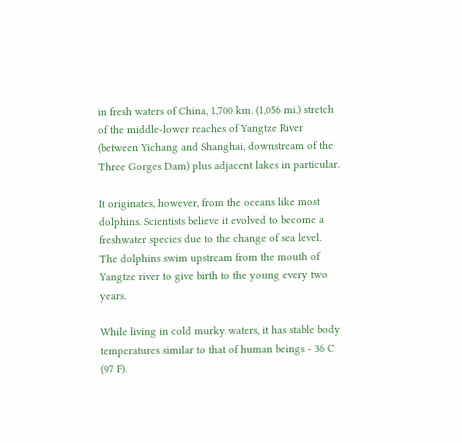in fresh waters of China, 1,700 km. (1,056 mi.) stretch of the middle-lower reaches of Yangtze River (between Yichang and Shanghai, downstream of the Three Gorges Dam) plus adjacent lakes in particular.

It originates, however, from the oceans like most dolphins. Scientists believe it evolved to become a freshwater species due to the change of sea level. The dolphins swim upstream from the mouth of Yangtze river to give birth to the young every two years.

While living in cold murky waters, it has stable body temperatures similar to that of human beings - 36 C (97 F).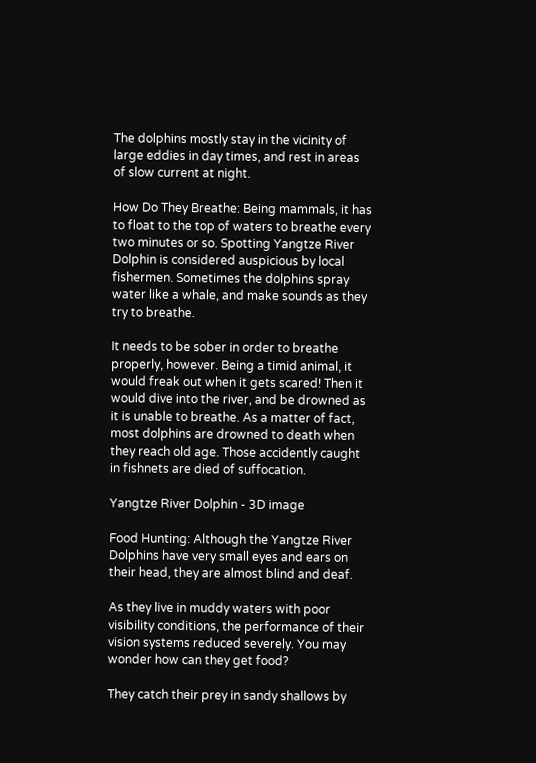The dolphins mostly stay in the vicinity of large eddies in day times, and rest in areas of slow current at night.

How Do They Breathe: Being mammals, it has to float to the top of waters to breathe every two minutes or so. Spotting Yangtze River Dolphin is considered auspicious by local fishermen. Sometimes the dolphins spray water like a whale, and make sounds as they try to breathe.

It needs to be sober in order to breathe properly, however. Being a timid animal, it would freak out when it gets scared! Then it would dive into the river, and be drowned as it is unable to breathe. As a matter of fact, most dolphins are drowned to death when they reach old age. Those accidently caught in fishnets are died of suffocation.

Yangtze River Dolphin - 3D image

Food Hunting: Although the Yangtze River Dolphins have very small eyes and ears on their head, they are almost blind and deaf.

As they live in muddy waters with poor visibility conditions, the performance of their vision systems reduced severely. You may wonder how can they get food?

They catch their prey in sandy shallows by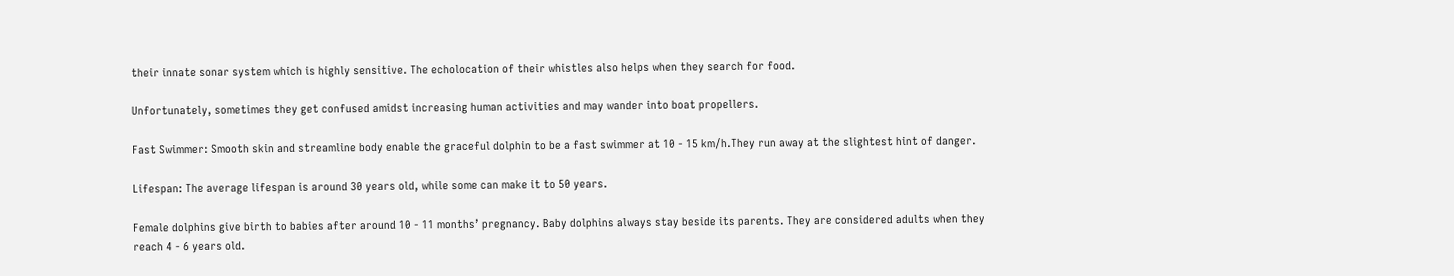their innate sonar system which is highly sensitive. The echolocation of their whistles also helps when they search for food.

Unfortunately, sometimes they get confused amidst increasing human activities and may wander into boat propellers.

Fast Swimmer: Smooth skin and streamline body enable the graceful dolphin to be a fast swimmer at 10 - 15 km/h.They run away at the slightest hint of danger.

Lifespan: The average lifespan is around 30 years old, while some can make it to 50 years.

Female dolphins give birth to babies after around 10 - 11 months’ pregnancy. Baby dolphins always stay beside its parents. They are considered adults when they reach 4 - 6 years old.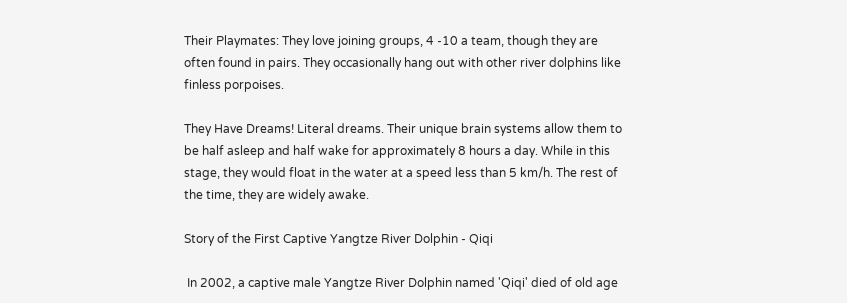Their Playmates: They love joining groups, 4 -10 a team, though they are often found in pairs. They occasionally hang out with other river dolphins like finless porpoises.

They Have Dreams! Literal dreams. Their unique brain systems allow them to be half asleep and half wake for approximately 8 hours a day. While in this stage, they would float in the water at a speed less than 5 km/h. The rest of the time, they are widely awake.

Story of the First Captive Yangtze River Dolphin - Qiqi

 In 2002, a captive male Yangtze River Dolphin named 'Qiqi' died of old age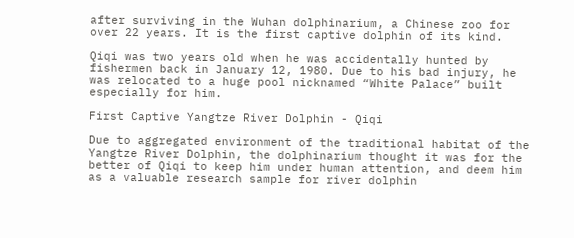after surviving in the Wuhan dolphinarium, a Chinese zoo for over 22 years. It is the first captive dolphin of its kind.

Qiqi was two years old when he was accidentally hunted by fishermen back in January 12, 1980. Due to his bad injury, he was relocated to a huge pool nicknamed “White Palace” built especially for him.

First Captive Yangtze River Dolphin - Qiqi

Due to aggregated environment of the traditional habitat of the Yangtze River Dolphin, the dolphinarium thought it was for the better of Qiqi to keep him under human attention, and deem him as a valuable research sample for river dolphin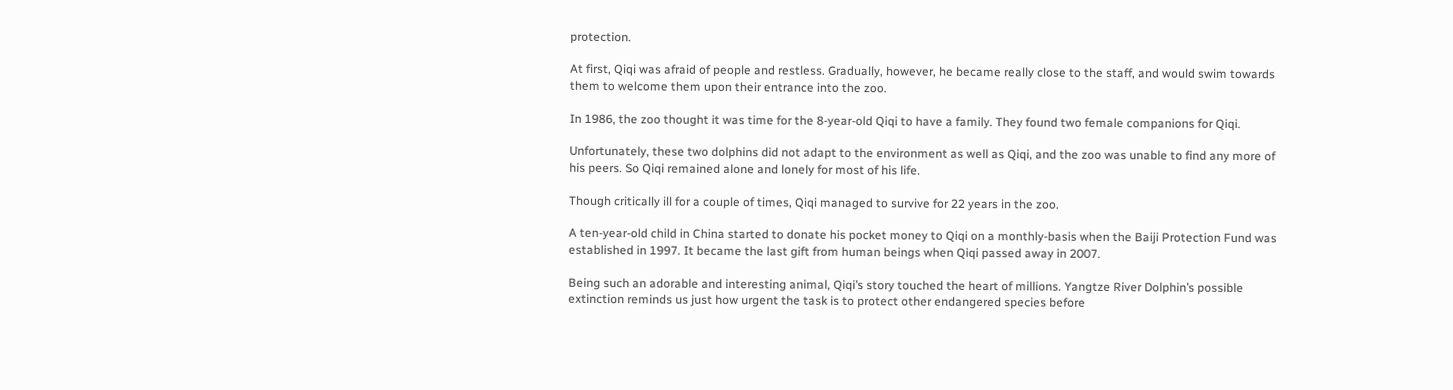protection.

At first, Qiqi was afraid of people and restless. Gradually, however, he became really close to the staff, and would swim towards them to welcome them upon their entrance into the zoo.

In 1986, the zoo thought it was time for the 8-year-old Qiqi to have a family. They found two female companions for Qiqi.

Unfortunately, these two dolphins did not adapt to the environment as well as Qiqi, and the zoo was unable to find any more of his peers. So Qiqi remained alone and lonely for most of his life.

Though critically ill for a couple of times, Qiqi managed to survive for 22 years in the zoo.

A ten-year-old child in China started to donate his pocket money to Qiqi on a monthly-basis when the Baiji Protection Fund was established in 1997. It became the last gift from human beings when Qiqi passed away in 2007.

Being such an adorable and interesting animal, Qiqi’s story touched the heart of millions. Yangtze River Dolphin’s possible extinction reminds us just how urgent the task is to protect other endangered species before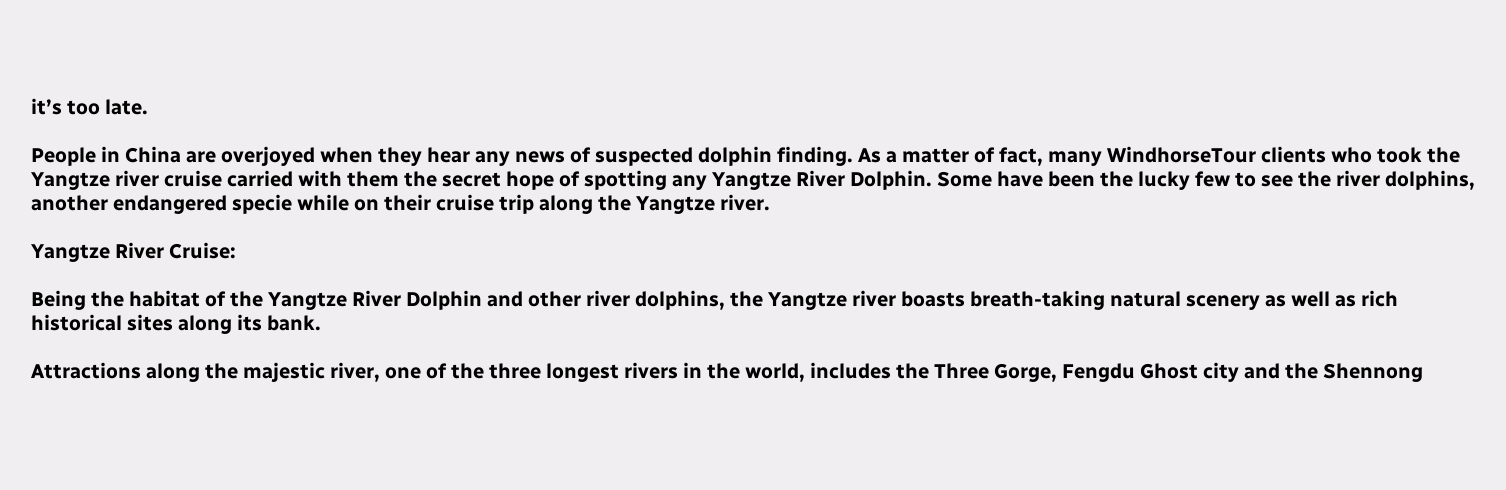it’s too late.

People in China are overjoyed when they hear any news of suspected dolphin finding. As a matter of fact, many WindhorseTour clients who took the Yangtze river cruise carried with them the secret hope of spotting any Yangtze River Dolphin. Some have been the lucky few to see the river dolphins, another endangered specie while on their cruise trip along the Yangtze river.

Yangtze River Cruise:

Being the habitat of the Yangtze River Dolphin and other river dolphins, the Yangtze river boasts breath-taking natural scenery as well as rich historical sites along its bank.

Attractions along the majestic river, one of the three longest rivers in the world, includes the Three Gorge, Fengdu Ghost city and the Shennong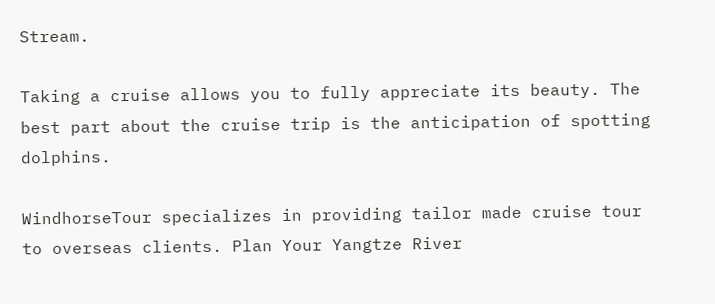Stream.

Taking a cruise allows you to fully appreciate its beauty. The best part about the cruise trip is the anticipation of spotting dolphins.

WindhorseTour specializes in providing tailor made cruise tour to overseas clients. Plan Your Yangtze River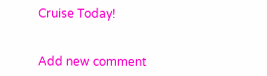Cruise Today!


Add new comment